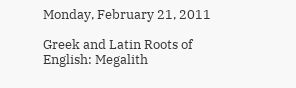Monday, February 21, 2011

Greek and Latin Roots of English: Megalith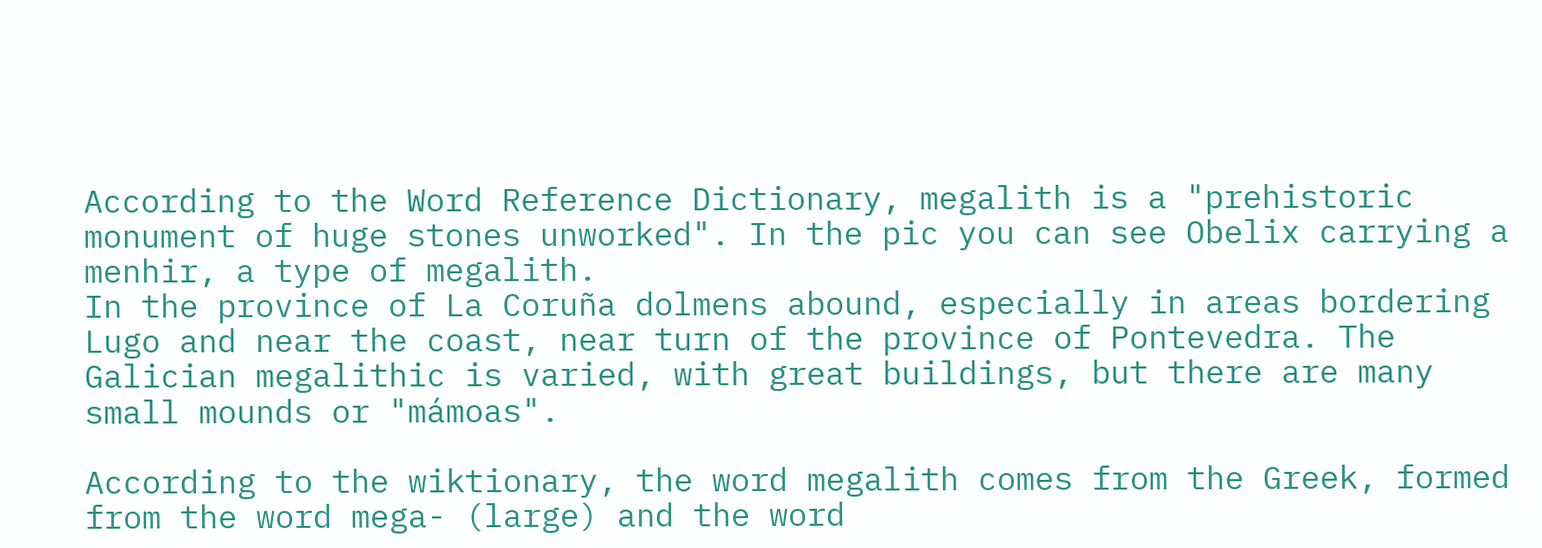According to the Word Reference Dictionary, megalith is a "prehistoric monument of huge stones unworked". In the pic you can see Obelix carrying a menhir, a type of megalith.
In the province of La Coruña dolmens abound, especially in areas bordering Lugo and near the coast, near turn of the province of Pontevedra. The Galician megalithic is varied, with great buildings, but there are many small mounds or "mámoas".

According to the wiktionary, the word megalith comes from the Greek, formed from the word mega- (large) and the word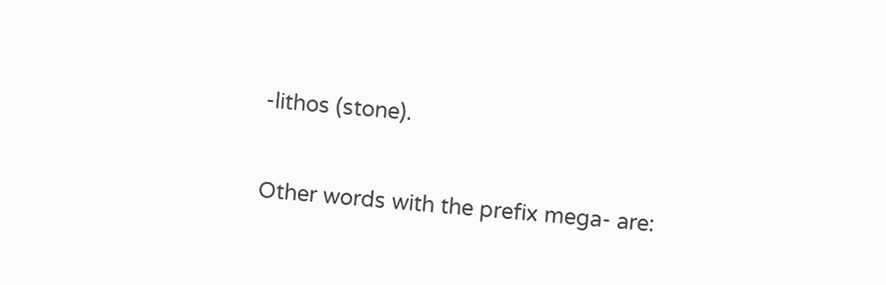-lithos (stone).

Other words with the prefix mega- are: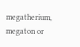megatherium, megaton or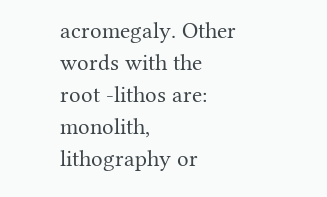acromegaly. Other words with the root -lithos are: monolith, lithography or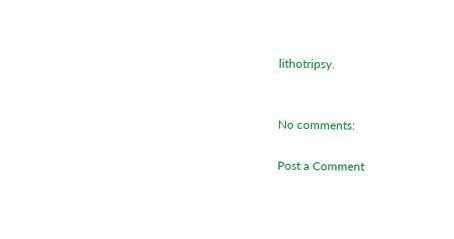lithotripsy.


No comments:

Post a Comment